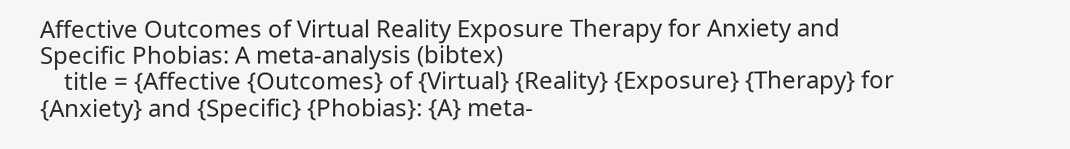Affective Outcomes of Virtual Reality Exposure Therapy for Anxiety and Specific Phobias: A meta-analysis (bibtex)
    title = {Affective {Outcomes} of {Virtual} {Reality} {Exposure} {Therapy} for {Anxiety} and {Specific} {Phobias}: {A} meta-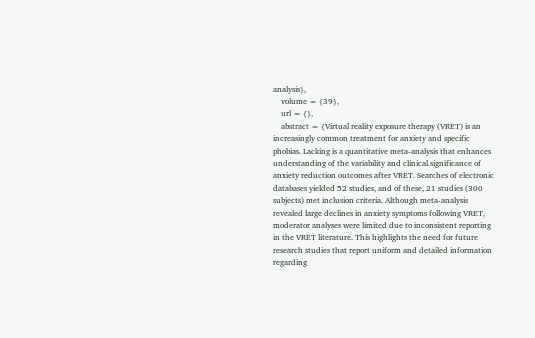analysis},
    volume = {39},
    url = {},
    abstract = {Virtual reality exposure therapy (VRET) is an increasingly common treatment for anxiety and specific phobias. Lacking is a quantitative meta-analysis that enhances understanding of the variability and clinical significance of anxiety reduction outcomes after VRET. Searches of electronic databases yielded 52 studies, and of these, 21 studies (300 subjects) met inclusion criteria. Although meta-analysis revealed large declines in anxiety symptoms following VRET, moderator analyses were limited due to inconsistent reporting in the VRET literature. This highlights the need for future research studies that report uniform and detailed information regarding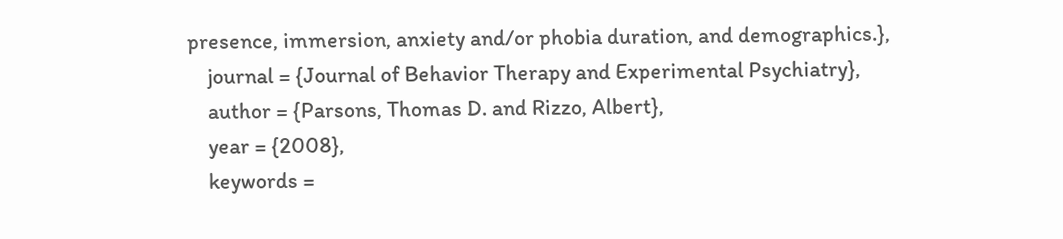presence, immersion, anxiety and/or phobia duration, and demographics.},
    journal = {Journal of Behavior Therapy and Experimental Psychiatry},
    author = {Parsons, Thomas D. and Rizzo, Albert},
    year = {2008},
    keywords =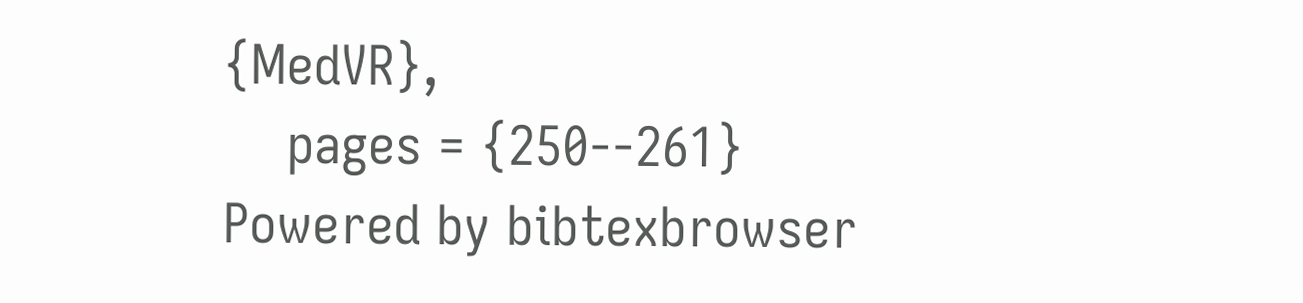{MedVR},
    pages = {250--261}
Powered by bibtexbrowser